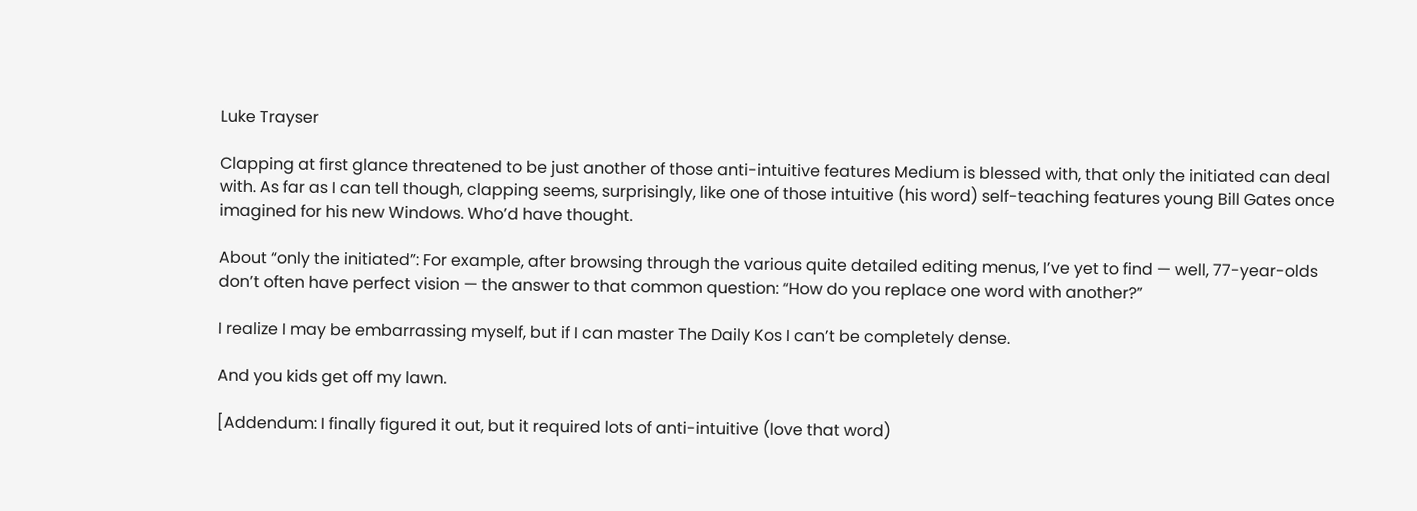Luke Trayser

Clapping at first glance threatened to be just another of those anti-intuitive features Medium is blessed with, that only the initiated can deal with. As far as I can tell though, clapping seems, surprisingly, like one of those intuitive (his word) self-teaching features young Bill Gates once imagined for his new Windows. Who’d have thought.

About “only the initiated”: For example, after browsing through the various quite detailed editing menus, I’ve yet to find — well, 77-year-olds don’t often have perfect vision — the answer to that common question: “How do you replace one word with another?”

I realize I may be embarrassing myself, but if I can master The Daily Kos I can’t be completely dense.

And you kids get off my lawn.

[Addendum: I finally figured it out, but it required lots of anti-intuitive (love that word)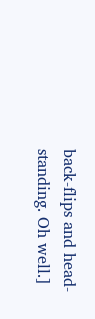back-flips and head-standing. Oh well.]